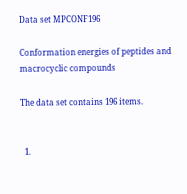Data set MPCONF196

Conformation energies of peptides and macrocyclic compounds

The data set contains 196 items.


  1.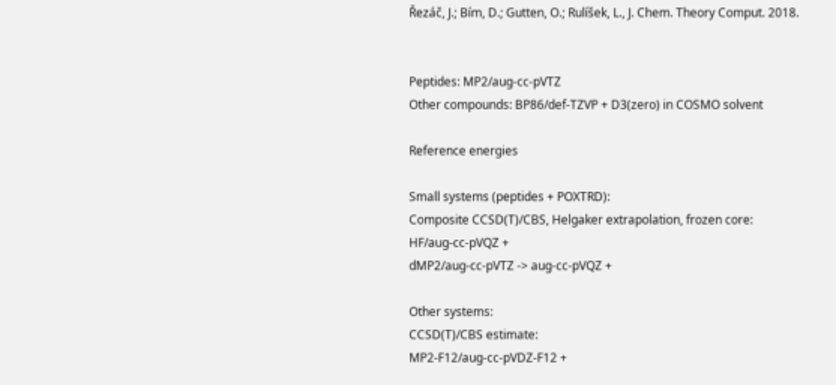Řezáč, J.; Bím, D.; Gutten, O.; Rulíšek, L., J. Chem. Theory Comput. 2018.


Peptides: MP2/aug-cc-pVTZ
Other compounds: BP86/def-TZVP + D3(zero) in COSMO solvent

Reference energies

Small systems (peptides + POXTRD):
Composite CCSD(T)/CBS, Helgaker extrapolation, frozen core:
HF/aug-cc-pVQZ +
dMP2/aug-cc-pVTZ -> aug-cc-pVQZ +

Other systems:
CCSD(T)/CBS estimate:
MP2-F12/aug-cc-pVDZ-F12 +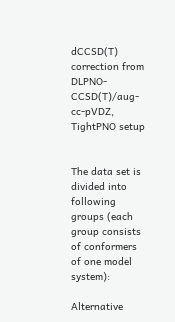dCCSD(T) correction from DLPNO-CCSD(T)/aug-cc-pVDZ, TightPNO setup


The data set is divided into following groups (each group consists of conformers of one model system):

Alternative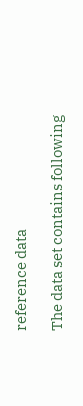reference data

The data set contains following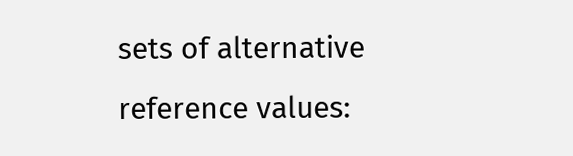sets of alternative reference values: